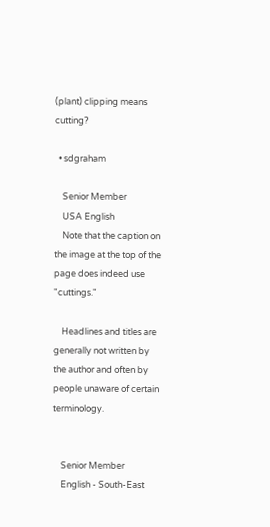(plant) clipping means cutting?

  • sdgraham

    Senior Member
    USA English
    Note that the caption on the image at the top of the page does indeed use "cuttings."

    Headlines and titles are generally not written by the author and often by people unaware of certain terminology.


    Senior Member
    English - South-East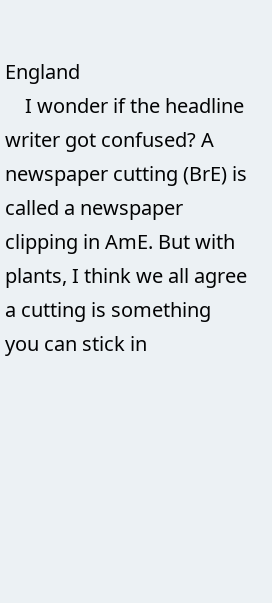England
    I wonder if the headline writer got confused? A newspaper cutting (BrE) is called a newspaper clipping in AmE. But with plants, I think we all agree a cutting is something you can stick in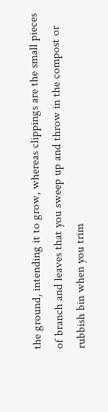the ground, intending it to grow, whereas clippings are the small pieces of branch and leaves that you sweep up and throw in the compost or rubbish bin when you trim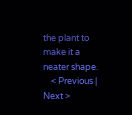the plant to make it a neater shape.
    < Previous | Next >